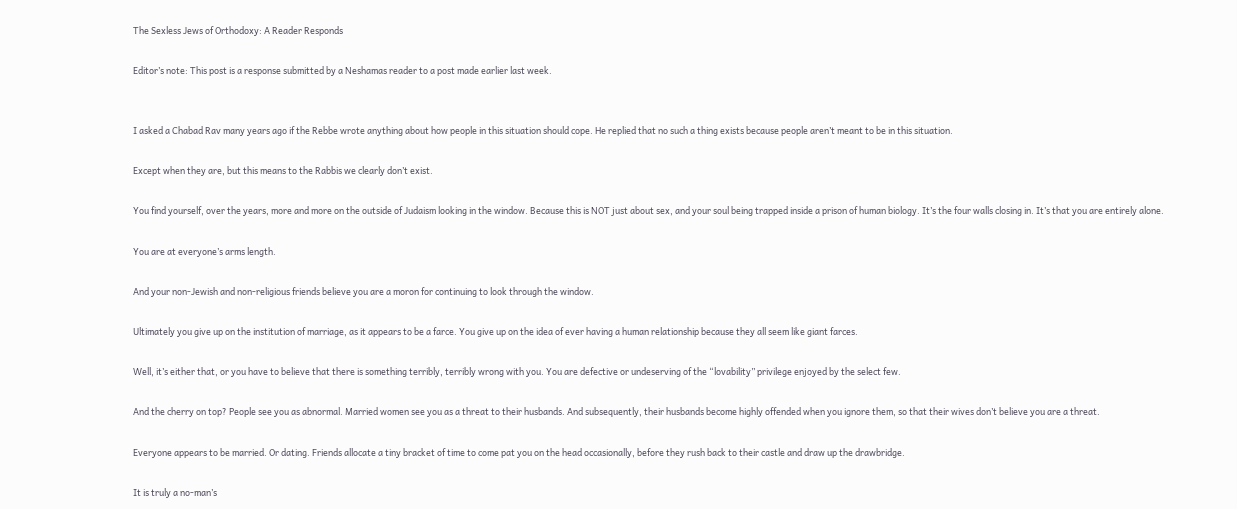The Sexless Jews of Orthodoxy: A Reader Responds

Editor’s note: This post is a response submitted by a Neshamas reader to a post made earlier last week.


I asked a Chabad Rav many years ago if the Rebbe wrote anything about how people in this situation should cope. He replied that no such a thing exists because people aren’t meant to be in this situation.

Except when they are, but this means to the Rabbis we clearly don’t exist.

You find yourself, over the years, more and more on the outside of Judaism looking in the window. Because this is NOT just about sex, and your soul being trapped inside a prison of human biology. It’s the four walls closing in. It’s that you are entirely alone.

You are at everyone’s arms length.

And your non-Jewish and non-religious friends believe you are a moron for continuing to look through the window.

Ultimately you give up on the institution of marriage, as it appears to be a farce. You give up on the idea of ever having a human relationship because they all seem like giant farces.

Well, it’s either that, or you have to believe that there is something terribly, terribly wrong with you. You are defective or undeserving of the “lovability” privilege enjoyed by the select few.

And the cherry on top? People see you as abnormal. Married women see you as a threat to their husbands. And subsequently, their husbands become highly offended when you ignore them, so that their wives don’t believe you are a threat.

Everyone appears to be married. Or dating. Friends allocate a tiny bracket of time to come pat you on the head occasionally, before they rush back to their castle and draw up the drawbridge.

It is truly a no-man’s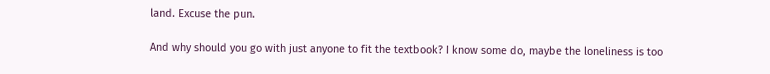land. Excuse the pun.

And why should you go with just anyone to fit the textbook? I know some do, maybe the loneliness is too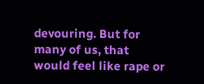devouring. But for many of us, that would feel like rape or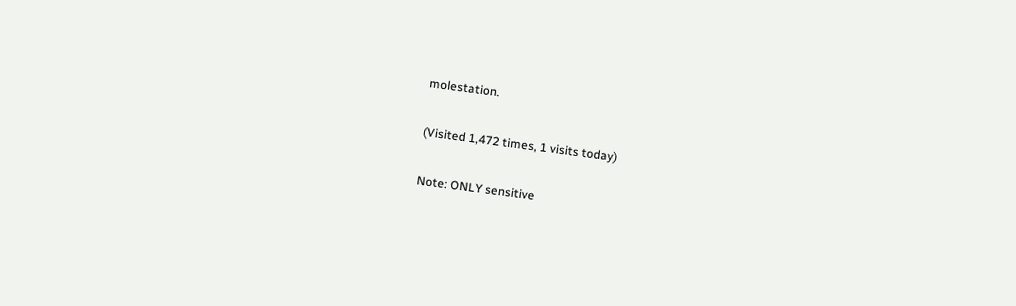molestation.

(Visited 1,472 times, 1 visits today)

Note: ONLY sensitive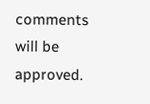comments will be approved.